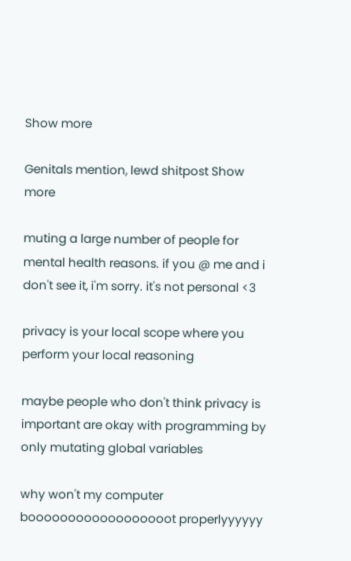Show more

Genitals mention, lewd shitpost Show more

muting a large number of people for mental health reasons. if you @ me and i don't see it, i'm sorry. it's not personal <3

privacy is your local scope where you perform your local reasoning

maybe people who don't think privacy is important are okay with programming by only mutating global variables

why won't my computer boooooooooooooooooot properlyyyyyy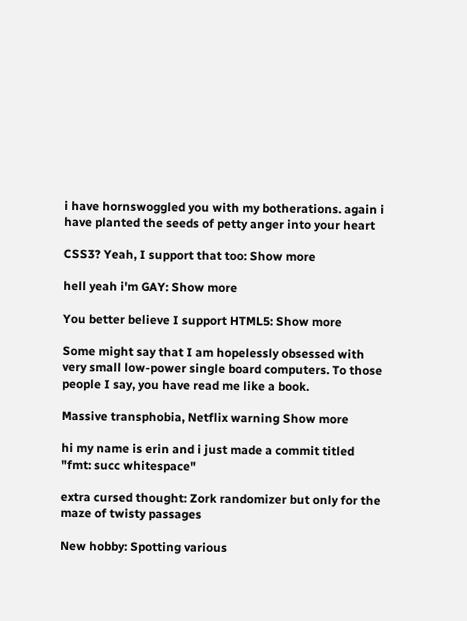i have hornswoggled you with my botherations. again i have planted the seeds of petty anger into your heart

CSS3? Yeah, I support that too: Show more

hell yeah i'm GAY: Show more

You better believe I support HTML5: Show more

Some might say that I am hopelessly obsessed with very small low-power single board computers. To those people I say, you have read me like a book.

Massive transphobia, Netflix warning Show more

hi my name is erin and i just made a commit titled "fmt: succ whitespace"

extra cursed thought: Zork randomizer but only for the maze of twisty passages

New hobby: Spotting various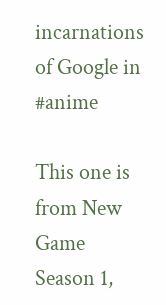incarnations of Google in #anime

This one is from New Game
Season 1,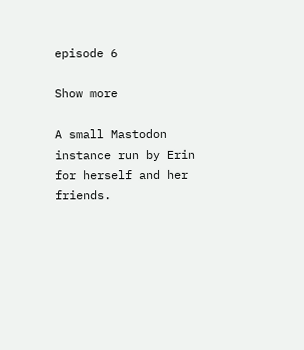episode 6

Show more

A small Mastodon instance run by Erin for herself and her friends.